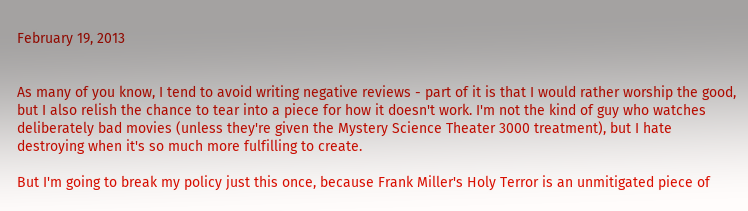February 19, 2013


As many of you know, I tend to avoid writing negative reviews - part of it is that I would rather worship the good, but I also relish the chance to tear into a piece for how it doesn't work. I'm not the kind of guy who watches deliberately bad movies (unless they're given the Mystery Science Theater 3000 treatment), but I hate destroying when it's so much more fulfilling to create.

But I'm going to break my policy just this once, because Frank Miller's Holy Terror is an unmitigated piece of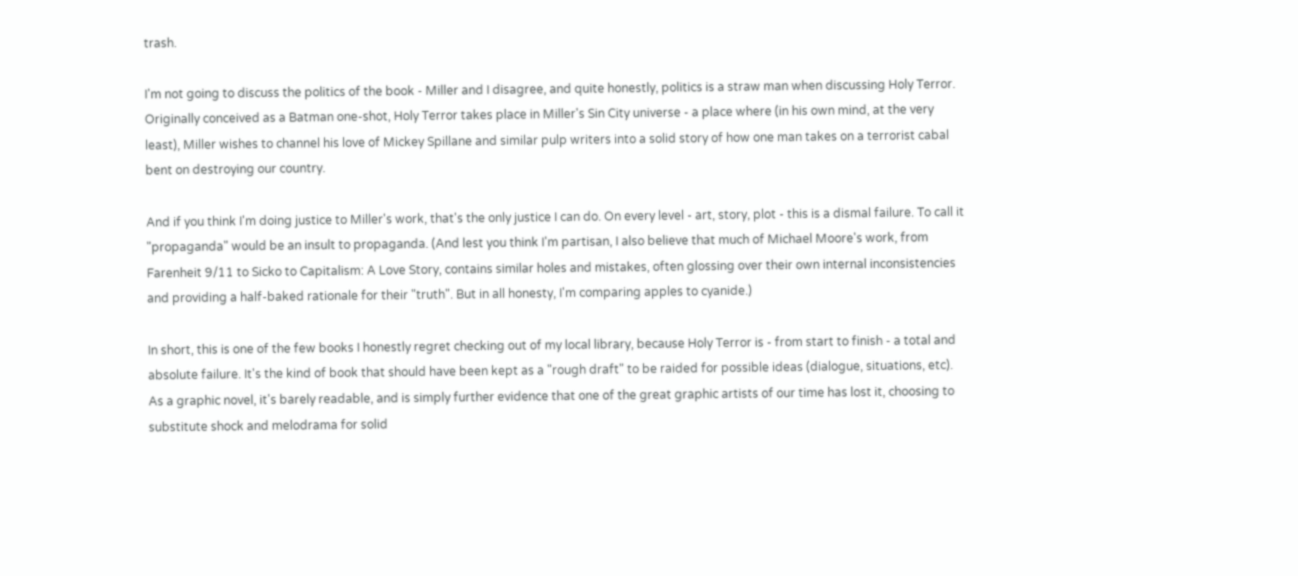trash.

I'm not going to discuss the politics of the book - Miller and I disagree, and quite honestly, politics is a straw man when discussing Holy Terror. Originally conceived as a Batman one-shot, Holy Terror takes place in Miller's Sin City universe - a place where (in his own mind, at the very least), Miller wishes to channel his love of Mickey Spillane and similar pulp writers into a solid story of how one man takes on a terrorist cabal bent on destroying our country.

And if you think I'm doing justice to Miller's work, that's the only justice I can do. On every level - art, story, plot - this is a dismal failure. To call it "propaganda" would be an insult to propaganda. (And lest you think I'm partisan, I also believe that much of Michael Moore's work, from Farenheit 9/11 to Sicko to Capitalism: A Love Story, contains similar holes and mistakes, often glossing over their own internal inconsistencies and providing a half-baked rationale for their "truth". But in all honesty, I'm comparing apples to cyanide.)

In short, this is one of the few books I honestly regret checking out of my local library, because Holy Terror is - from start to finish - a total and absolute failure. It's the kind of book that should have been kept as a "rough draft" to be raided for possible ideas (dialogue, situations, etc). As a graphic novel, it's barely readable, and is simply further evidence that one of the great graphic artists of our time has lost it, choosing to substitute shock and melodrama for solid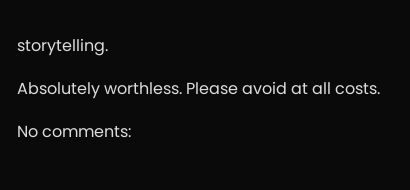storytelling.

Absolutely worthless. Please avoid at all costs.

No comments: